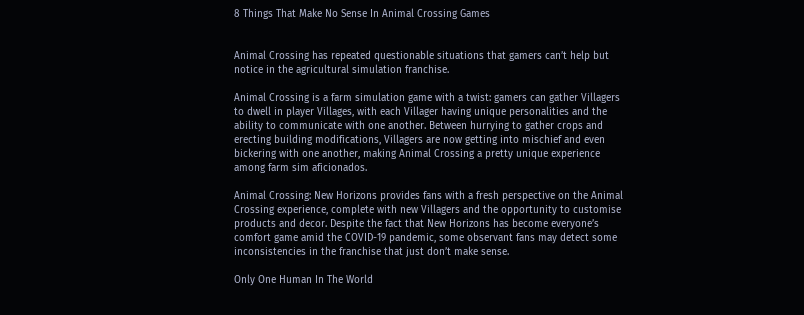8 Things That Make No Sense In Animal Crossing Games


Animal Crossing has repeated questionable situations that gamers can’t help but notice in the agricultural simulation franchise.

Animal Crossing is a farm simulation game with a twist: gamers can gather Villagers to dwell in player Villages, with each Villager having unique personalities and the ability to communicate with one another. Between hurrying to gather crops and erecting building modifications, Villagers are now getting into mischief and even bickering with one another, making Animal Crossing a pretty unique experience among farm sim aficionados.

Animal Crossing: New Horizons provides fans with a fresh perspective on the Animal Crossing experience, complete with new Villagers and the opportunity to customise products and decor. Despite the fact that New Horizons has become everyone’s comfort game amid the COVID-19 pandemic, some observant fans may detect some inconsistencies in the franchise that just don’t make sense.

Only One Human In The World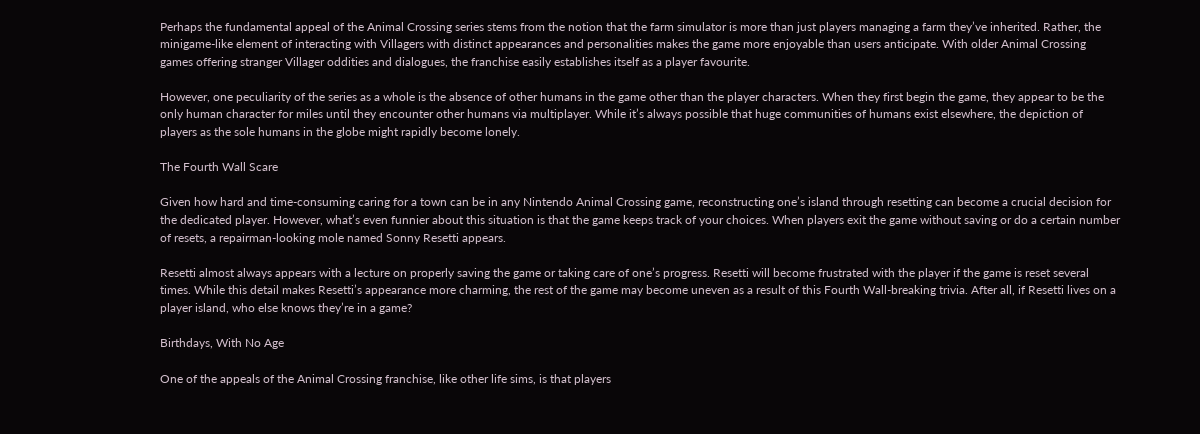Perhaps the fundamental appeal of the Animal Crossing series stems from the notion that the farm simulator is more than just players managing a farm they’ve inherited. Rather, the minigame-like element of interacting with Villagers with distinct appearances and personalities makes the game more enjoyable than users anticipate. With older Animal Crossing games offering stranger Villager oddities and dialogues, the franchise easily establishes itself as a player favourite.

However, one peculiarity of the series as a whole is the absence of other humans in the game other than the player characters. When they first begin the game, they appear to be the only human character for miles until they encounter other humans via multiplayer. While it’s always possible that huge communities of humans exist elsewhere, the depiction of players as the sole humans in the globe might rapidly become lonely.

The Fourth Wall Scare

Given how hard and time-consuming caring for a town can be in any Nintendo Animal Crossing game, reconstructing one’s island through resetting can become a crucial decision for the dedicated player. However, what’s even funnier about this situation is that the game keeps track of your choices. When players exit the game without saving or do a certain number of resets, a repairman-looking mole named Sonny Resetti appears.

Resetti almost always appears with a lecture on properly saving the game or taking care of one’s progress. Resetti will become frustrated with the player if the game is reset several times. While this detail makes Resetti’s appearance more charming, the rest of the game may become uneven as a result of this Fourth Wall-breaking trivia. After all, if Resetti lives on a player island, who else knows they’re in a game?

Birthdays, With No Age

One of the appeals of the Animal Crossing franchise, like other life sims, is that players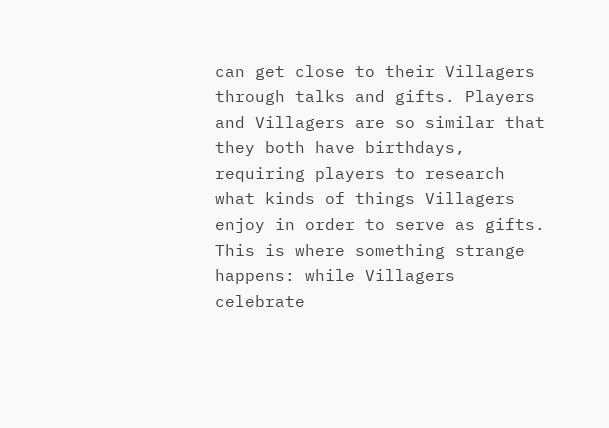can get close to their Villagers through talks and gifts. Players and Villagers are so similar that they both have birthdays, requiring players to research what kinds of things Villagers enjoy in order to serve as gifts. This is where something strange happens: while Villagers celebrate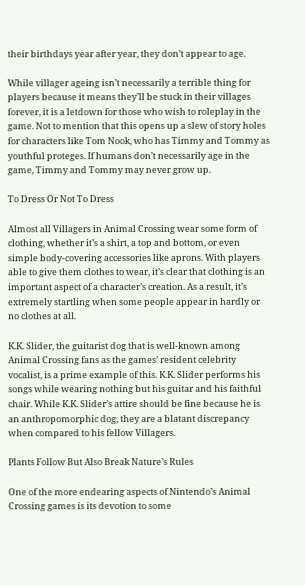their birthdays year after year, they don’t appear to age.

While villager ageing isn’t necessarily a terrible thing for players because it means they’ll be stuck in their villages forever, it is a letdown for those who wish to roleplay in the game. Not to mention that this opens up a slew of story holes for characters like Tom Nook, who has Timmy and Tommy as youthful proteges. If humans don’t necessarily age in the game, Timmy and Tommy may never grow up.

To Dress Or Not To Dress

Almost all Villagers in Animal Crossing wear some form of clothing, whether it’s a shirt, a top and bottom, or even simple body-covering accessories like aprons. With players able to give them clothes to wear, it’s clear that clothing is an important aspect of a character’s creation. As a result, it’s extremely startling when some people appear in hardly or no clothes at all.

K.K. Slider, the guitarist dog that is well-known among Animal Crossing fans as the games’ resident celebrity vocalist, is a prime example of this. K.K. Slider performs his songs while wearing nothing but his guitar and his faithful chair. While K.K. Slider’s attire should be fine because he is an anthropomorphic dog, they are a blatant discrepancy when compared to his fellow Villagers.

Plants Follow But Also Break Nature’s Rules

One of the more endearing aspects of Nintendo’s Animal Crossing games is its devotion to some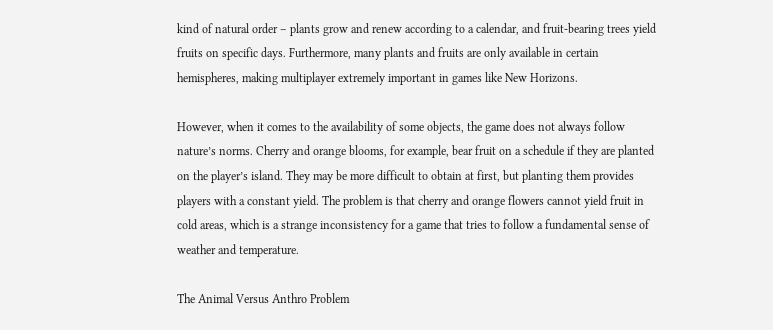kind of natural order – plants grow and renew according to a calendar, and fruit-bearing trees yield fruits on specific days. Furthermore, many plants and fruits are only available in certain hemispheres, making multiplayer extremely important in games like New Horizons.

However, when it comes to the availability of some objects, the game does not always follow nature’s norms. Cherry and orange blooms, for example, bear fruit on a schedule if they are planted on the player’s island. They may be more difficult to obtain at first, but planting them provides players with a constant yield. The problem is that cherry and orange flowers cannot yield fruit in cold areas, which is a strange inconsistency for a game that tries to follow a fundamental sense of weather and temperature.

The Animal Versus Anthro Problem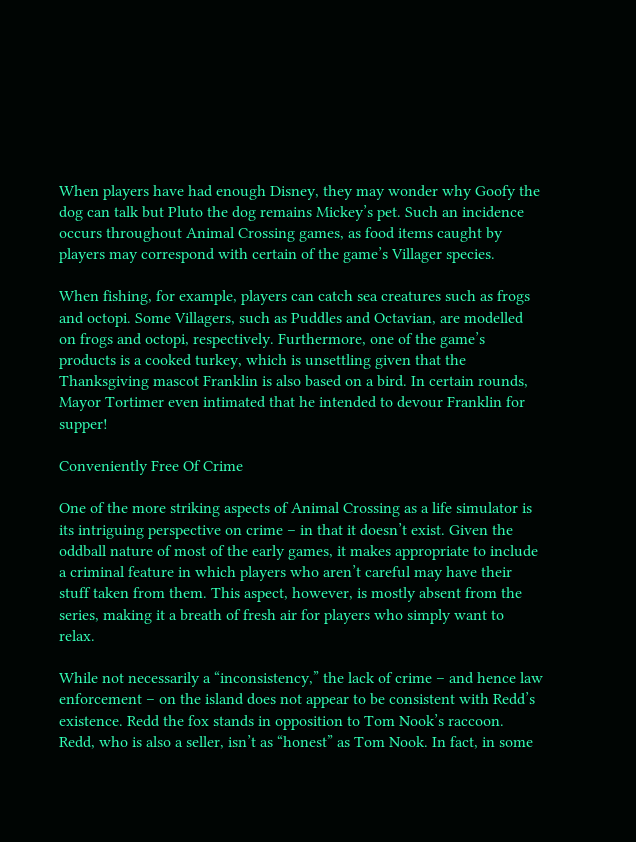When players have had enough Disney, they may wonder why Goofy the dog can talk but Pluto the dog remains Mickey’s pet. Such an incidence occurs throughout Animal Crossing games, as food items caught by players may correspond with certain of the game’s Villager species.

When fishing, for example, players can catch sea creatures such as frogs and octopi. Some Villagers, such as Puddles and Octavian, are modelled on frogs and octopi, respectively. Furthermore, one of the game’s products is a cooked turkey, which is unsettling given that the Thanksgiving mascot Franklin is also based on a bird. In certain rounds, Mayor Tortimer even intimated that he intended to devour Franklin for supper!

Conveniently Free Of Crime

One of the more striking aspects of Animal Crossing as a life simulator is its intriguing perspective on crime – in that it doesn’t exist. Given the oddball nature of most of the early games, it makes appropriate to include a criminal feature in which players who aren’t careful may have their stuff taken from them. This aspect, however, is mostly absent from the series, making it a breath of fresh air for players who simply want to relax.

While not necessarily a “inconsistency,” the lack of crime – and hence law enforcement – on the island does not appear to be consistent with Redd’s existence. Redd the fox stands in opposition to Tom Nook’s raccoon. Redd, who is also a seller, isn’t as “honest” as Tom Nook. In fact, in some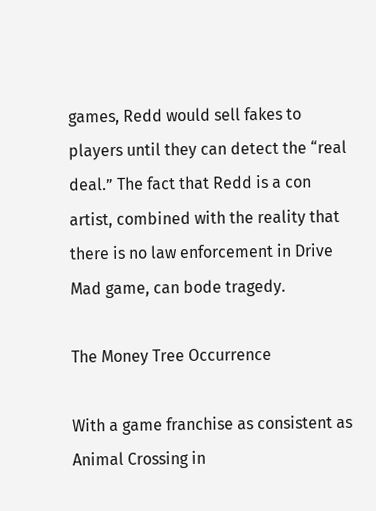games, Redd would sell fakes to players until they can detect the “real deal.” The fact that Redd is a con artist, combined with the reality that there is no law enforcement in Drive Mad game, can bode tragedy.

The Money Tree Occurrence

With a game franchise as consistent as Animal Crossing in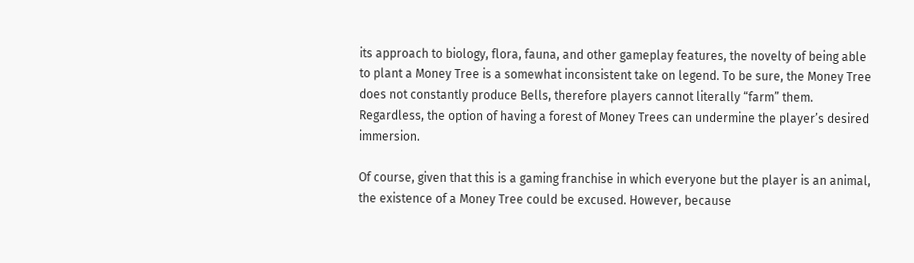its approach to biology, flora, fauna, and other gameplay features, the novelty of being able to plant a Money Tree is a somewhat inconsistent take on legend. To be sure, the Money Tree does not constantly produce Bells, therefore players cannot literally “farm” them. Regardless, the option of having a forest of Money Trees can undermine the player’s desired immersion.

Of course, given that this is a gaming franchise in which everyone but the player is an animal, the existence of a Money Tree could be excused. However, because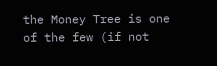the Money Tree is one of the few (if not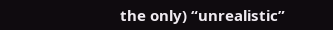the only) “unrealistic”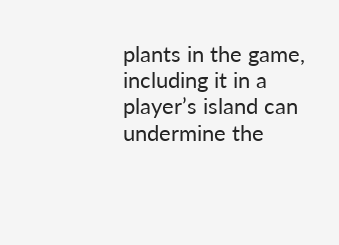plants in the game, including it in a player’s island can undermine the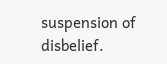suspension of disbelief.